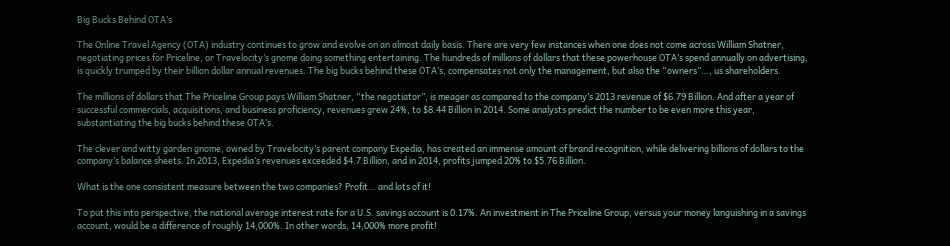Big Bucks Behind OTA’s

The Online Travel Agency (OTA) industry continues to grow and evolve on an almost daily basis. There are very few instances when one does not come across William Shatner, negotiating prices for Priceline, or Travelocity’s gnome doing something entertaining. The hundreds of millions of dollars that these powerhouse OTA’s spend annually on advertising, is quickly trumped by their billion dollar annual revenues. The big bucks behind these OTA’s, compensates not only the management, but also the “owners”…, us shareholders.

The millions of dollars that The Priceline Group pays William Shatner, “the negotiator”, is meager as compared to the company’s 2013 revenue of $6.79 Billion. And after a year of successful commercials, acquisitions, and business proficiency, revenues grew 24%, to $8.44 Billion in 2014. Some analysts predict the number to be even more this year, substantiating the big bucks behind these OTA’s.

The clever and witty garden gnome, owned by Travelocity’s parent company Expedia, has created an immense amount of brand recognition, while delivering billions of dollars to the company’s balance sheets. In 2013, Expedia’s revenues exceeded $4.7 Billion, and in 2014, profits jumped 20% to $5.76 Billion.

What is the one consistent measure between the two companies? Profit… and lots of it!

To put this into perspective, the national average interest rate for a U.S. savings account is 0.17%. An investment in The Priceline Group, versus your money languishing in a savings account, would be a difference of roughly 14,000%. In other words, 14,000% more profit!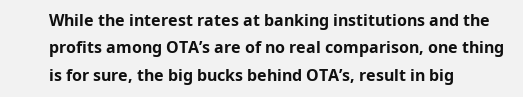While the interest rates at banking institutions and the profits among OTA’s are of no real comparison, one thing is for sure, the big bucks behind OTA’s, result in big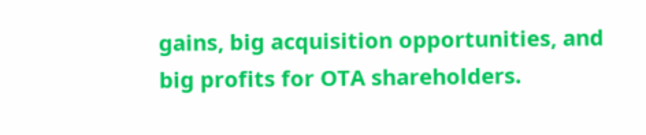gains, big acquisition opportunities, and big profits for OTA shareholders.